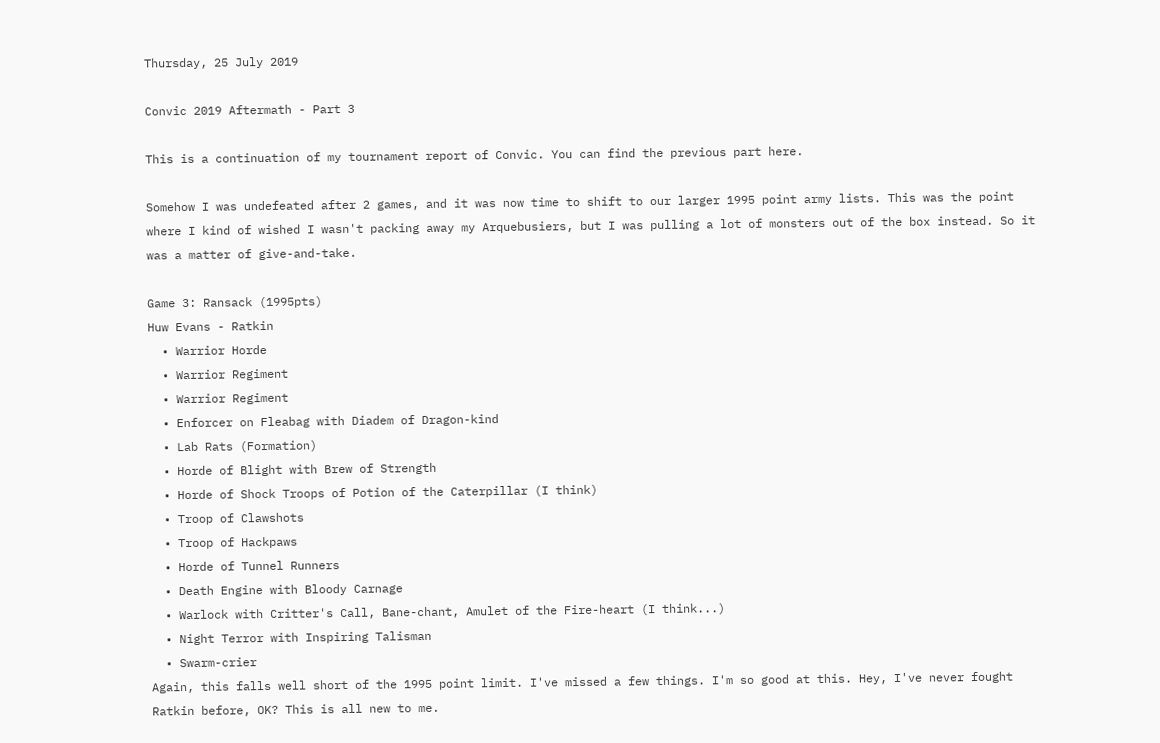Thursday, 25 July 2019

Convic 2019 Aftermath - Part 3

This is a continuation of my tournament report of Convic. You can find the previous part here.

Somehow I was undefeated after 2 games, and it was now time to shift to our larger 1995 point army lists. This was the point where I kind of wished I wasn't packing away my Arquebusiers, but I was pulling a lot of monsters out of the box instead. So it was a matter of give-and-take.

Game 3: Ransack (1995pts)
Huw Evans - Ratkin
  • Warrior Horde
  • Warrior Regiment
  • Warrior Regiment
  • Enforcer on Fleabag with Diadem of Dragon-kind
  • Lab Rats (Formation)
  • Horde of Blight with Brew of Strength
  • Horde of Shock Troops of Potion of the Caterpillar (I think)
  • Troop of Clawshots
  • Troop of Hackpaws
  • Horde of Tunnel Runners
  • Death Engine with Bloody Carnage
  • Warlock with Critter's Call, Bane-chant, Amulet of the Fire-heart (I think...)
  • Night Terror with Inspiring Talisman
  • Swarm-crier
Again, this falls well short of the 1995 point limit. I've missed a few things. I'm so good at this. Hey, I've never fought Ratkin before, OK? This is all new to me.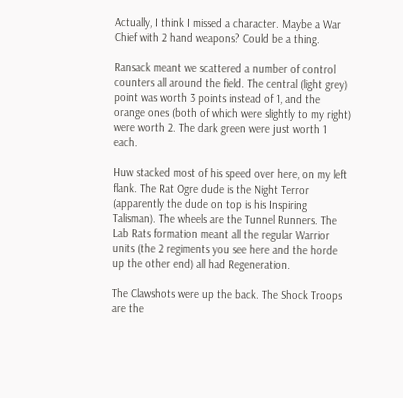Actually, I think I missed a character. Maybe a War Chief with 2 hand weapons? Could be a thing.

Ransack meant we scattered a number of control counters all around the field. The central (light grey) point was worth 3 points instead of 1, and the orange ones (both of which were slightly to my right) were worth 2. The dark green were just worth 1 each.

Huw stacked most of his speed over here, on my left flank. The Rat Ogre dude is the Night Terror (apparently the dude on top is his Inspiring Talisman). The wheels are the Tunnel Runners. The Lab Rats formation meant all the regular Warrior units (the 2 regiments you see here and the horde up the other end) all had Regeneration.

The Clawshots were up the back. The Shock Troops are the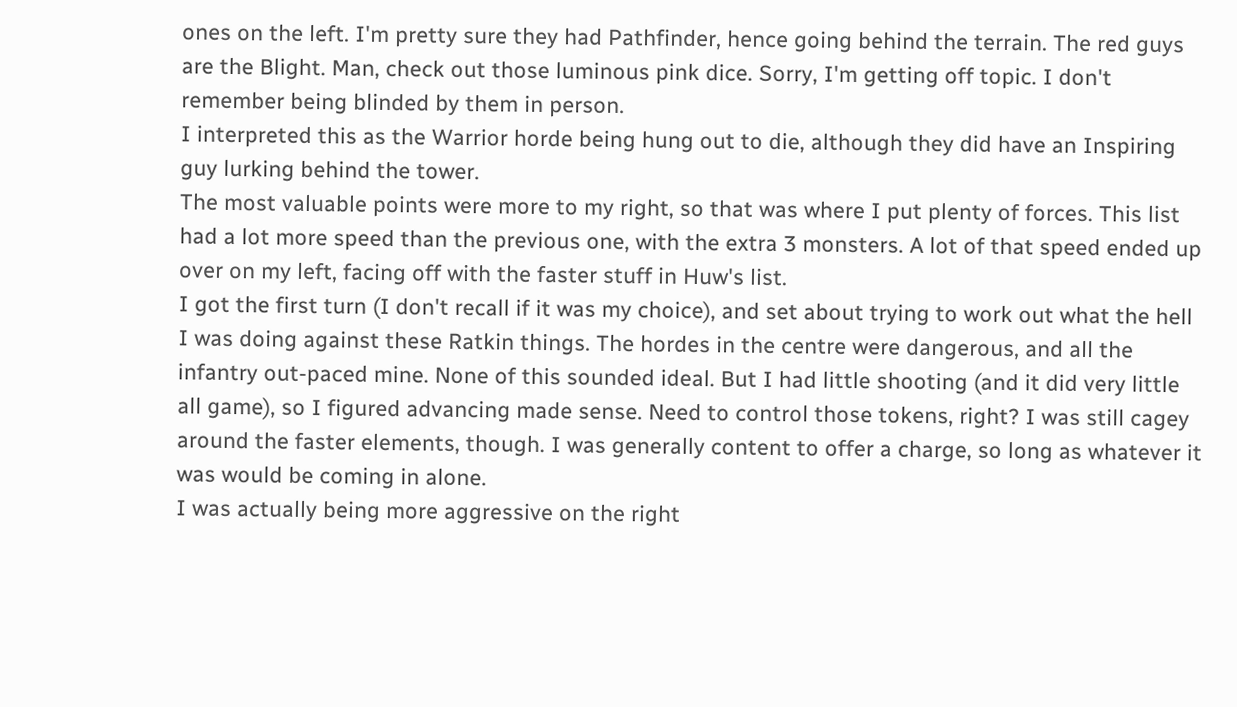ones on the left. I'm pretty sure they had Pathfinder, hence going behind the terrain. The red guys are the Blight. Man, check out those luminous pink dice. Sorry, I'm getting off topic. I don't remember being blinded by them in person.
I interpreted this as the Warrior horde being hung out to die, although they did have an Inspiring guy lurking behind the tower.
The most valuable points were more to my right, so that was where I put plenty of forces. This list had a lot more speed than the previous one, with the extra 3 monsters. A lot of that speed ended up over on my left, facing off with the faster stuff in Huw's list.
I got the first turn (I don't recall if it was my choice), and set about trying to work out what the hell I was doing against these Ratkin things. The hordes in the centre were dangerous, and all the infantry out-paced mine. None of this sounded ideal. But I had little shooting (and it did very little all game), so I figured advancing made sense. Need to control those tokens, right? I was still cagey around the faster elements, though. I was generally content to offer a charge, so long as whatever it was would be coming in alone.
I was actually being more aggressive on the right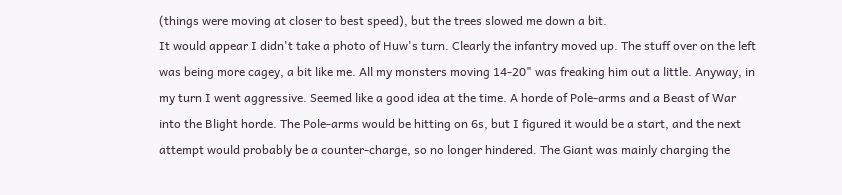(things were moving at closer to best speed), but the trees slowed me down a bit.
It would appear I didn't take a photo of Huw's turn. Clearly the infantry moved up. The stuff over on the left was being more cagey, a bit like me. All my monsters moving 14-20" was freaking him out a little. Anyway, in my turn I went aggressive. Seemed like a good idea at the time. A horde of Pole-arms and a Beast of War into the Blight horde. The Pole-arms would be hitting on 6s, but I figured it would be a start, and the next attempt would probably be a counter-charge, so no longer hindered. The Giant was mainly charging the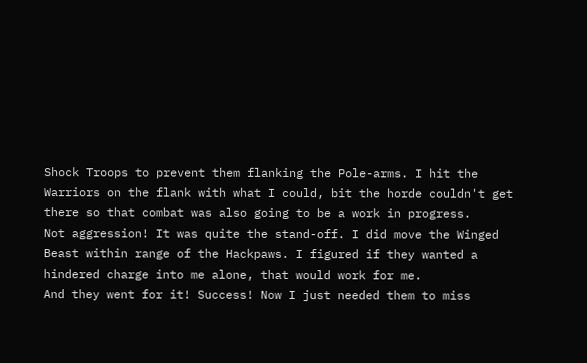Shock Troops to prevent them flanking the Pole-arms. I hit the Warriors on the flank with what I could, bit the horde couldn't get there so that combat was also going to be a work in progress.
Not aggression! It was quite the stand-off. I did move the Winged Beast within range of the Hackpaws. I figured if they wanted a hindered charge into me alone, that would work for me.
And they went for it! Success! Now I just needed them to miss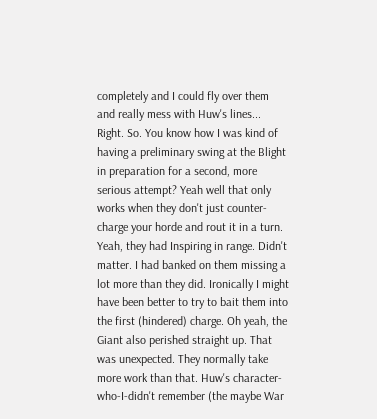completely and I could fly over them and really mess with Huw's lines...
Right. So. You know how I was kind of having a preliminary swing at the Blight in preparation for a second, more serious attempt? Yeah well that only works when they don't just counter-charge your horde and rout it in a turn. Yeah, they had Inspiring in range. Didn't matter. I had banked on them missing a lot more than they did. Ironically I might have been better to try to bait them into the first (hindered) charge. Oh yeah, the Giant also perished straight up. That was unexpected. They normally take more work than that. Huw's character-who-I-didn't remember (the maybe War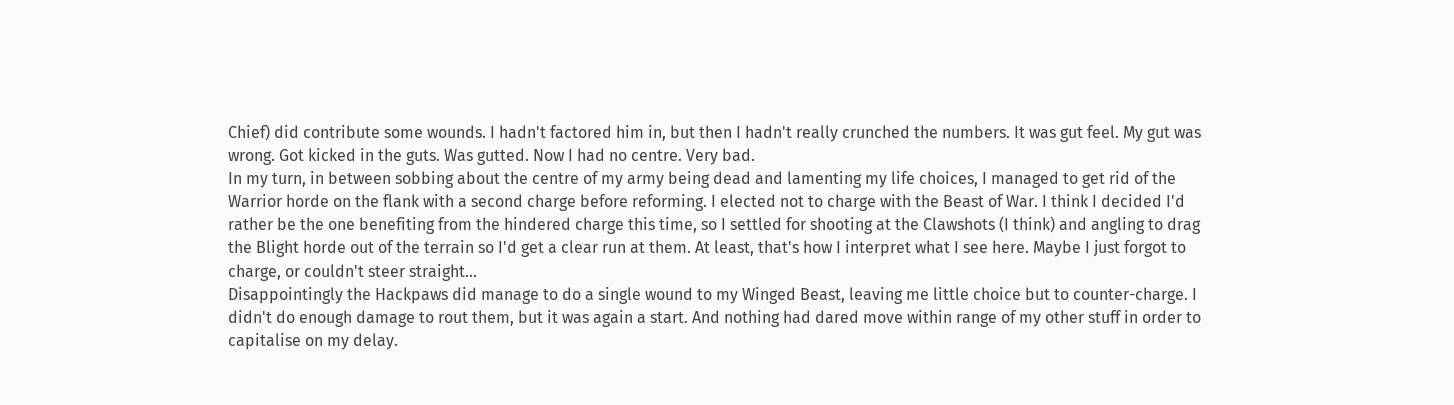Chief) did contribute some wounds. I hadn't factored him in, but then I hadn't really crunched the numbers. It was gut feel. My gut was wrong. Got kicked in the guts. Was gutted. Now I had no centre. Very bad.
In my turn, in between sobbing about the centre of my army being dead and lamenting my life choices, I managed to get rid of the Warrior horde on the flank with a second charge before reforming. I elected not to charge with the Beast of War. I think I decided I'd rather be the one benefiting from the hindered charge this time, so I settled for shooting at the Clawshots (I think) and angling to drag the Blight horde out of the terrain so I'd get a clear run at them. At least, that's how I interpret what I see here. Maybe I just forgot to charge, or couldn't steer straight...
Disappointingly the Hackpaws did manage to do a single wound to my Winged Beast, leaving me little choice but to counter-charge. I didn't do enough damage to rout them, but it was again a start. And nothing had dared move within range of my other stuff in order to capitalise on my delay.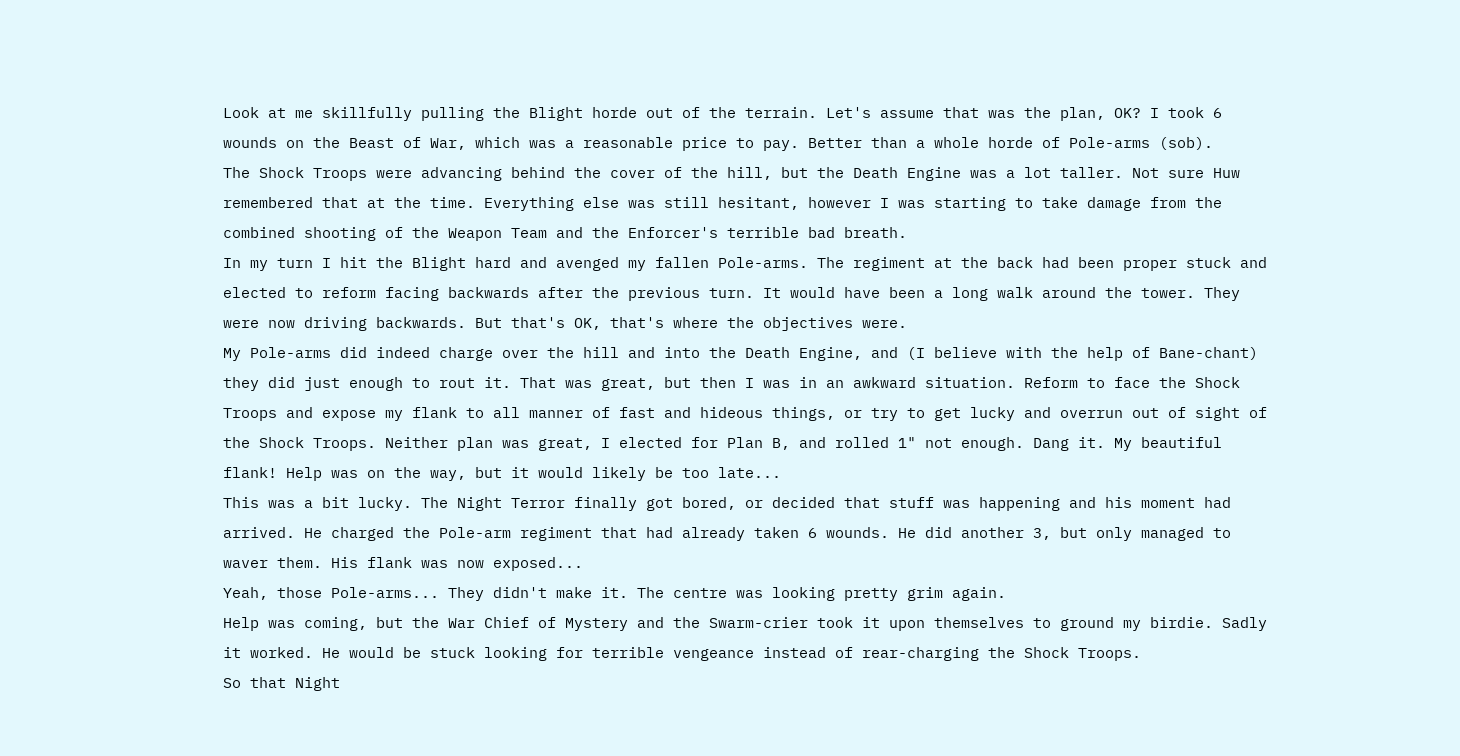Look at me skillfully pulling the Blight horde out of the terrain. Let's assume that was the plan, OK? I took 6 wounds on the Beast of War, which was a reasonable price to pay. Better than a whole horde of Pole-arms (sob).
The Shock Troops were advancing behind the cover of the hill, but the Death Engine was a lot taller. Not sure Huw remembered that at the time. Everything else was still hesitant, however I was starting to take damage from the combined shooting of the Weapon Team and the Enforcer's terrible bad breath.
In my turn I hit the Blight hard and avenged my fallen Pole-arms. The regiment at the back had been proper stuck and elected to reform facing backwards after the previous turn. It would have been a long walk around the tower. They were now driving backwards. But that's OK, that's where the objectives were.
My Pole-arms did indeed charge over the hill and into the Death Engine, and (I believe with the help of Bane-chant) they did just enough to rout it. That was great, but then I was in an awkward situation. Reform to face the Shock Troops and expose my flank to all manner of fast and hideous things, or try to get lucky and overrun out of sight of the Shock Troops. Neither plan was great, I elected for Plan B, and rolled 1" not enough. Dang it. My beautiful flank! Help was on the way, but it would likely be too late...
This was a bit lucky. The Night Terror finally got bored, or decided that stuff was happening and his moment had arrived. He charged the Pole-arm regiment that had already taken 6 wounds. He did another 3, but only managed to waver them. His flank was now exposed...
Yeah, those Pole-arms... They didn't make it. The centre was looking pretty grim again.
Help was coming, but the War Chief of Mystery and the Swarm-crier took it upon themselves to ground my birdie. Sadly it worked. He would be stuck looking for terrible vengeance instead of rear-charging the Shock Troops.
So that Night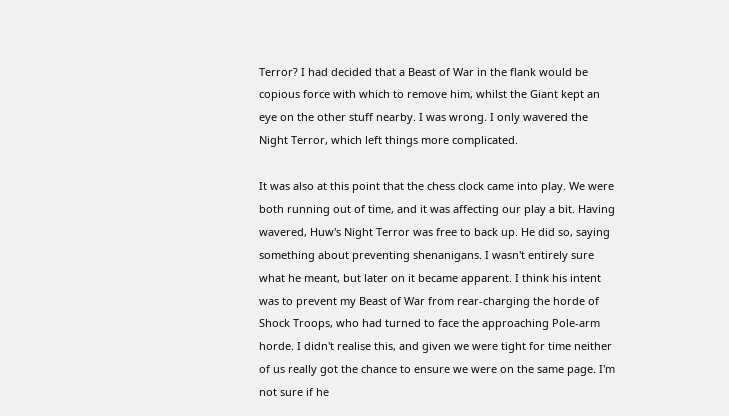Terror? I had decided that a Beast of War in the flank would be copious force with which to remove him, whilst the Giant kept an eye on the other stuff nearby. I was wrong. I only wavered the Night Terror, which left things more complicated.

It was also at this point that the chess clock came into play. We were both running out of time, and it was affecting our play a bit. Having wavered, Huw's Night Terror was free to back up. He did so, saying something about preventing shenanigans. I wasn't entirely sure what he meant, but later on it became apparent. I think his intent was to prevent my Beast of War from rear-charging the horde of Shock Troops, who had turned to face the approaching Pole-arm horde. I didn't realise this, and given we were tight for time neither of us really got the chance to ensure we were on the same page. I'm not sure if he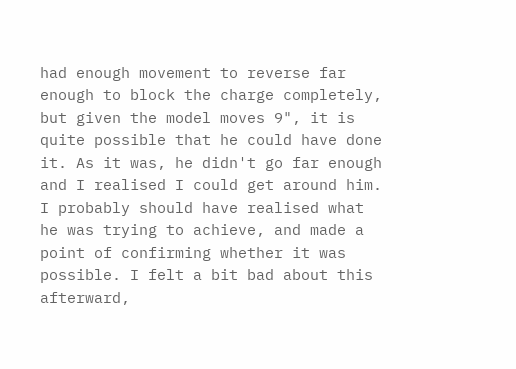had enough movement to reverse far enough to block the charge completely, but given the model moves 9", it is quite possible that he could have done it. As it was, he didn't go far enough and I realised I could get around him. I probably should have realised what he was trying to achieve, and made a point of confirming whether it was possible. I felt a bit bad about this afterward,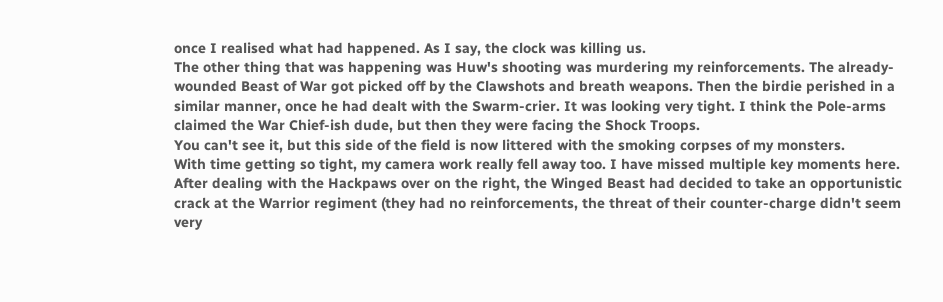once I realised what had happened. As I say, the clock was killing us.
The other thing that was happening was Huw's shooting was murdering my reinforcements. The already-wounded Beast of War got picked off by the Clawshots and breath weapons. Then the birdie perished in a similar manner, once he had dealt with the Swarm-crier. It was looking very tight. I think the Pole-arms claimed the War Chief-ish dude, but then they were facing the Shock Troops.
You can't see it, but this side of the field is now littered with the smoking corpses of my monsters.
With time getting so tight, my camera work really fell away too. I have missed multiple key moments here. After dealing with the Hackpaws over on the right, the Winged Beast had decided to take an opportunistic crack at the Warrior regiment (they had no reinforcements, the threat of their counter-charge didn't seem very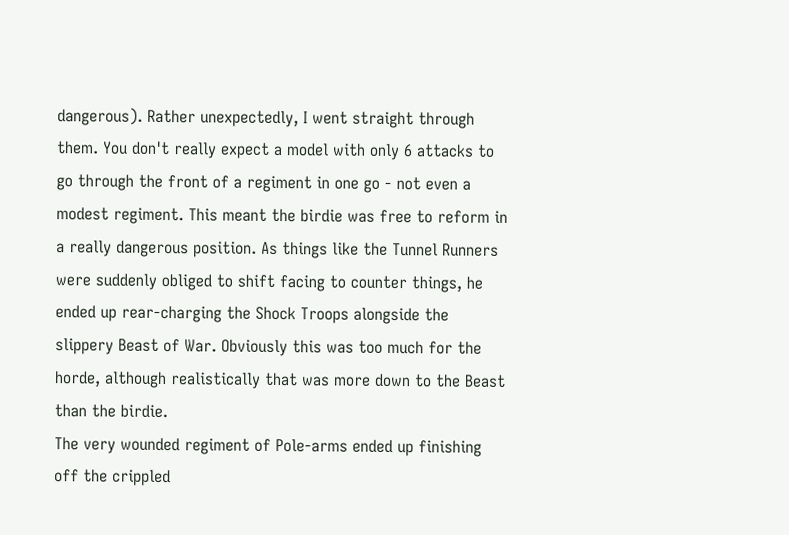dangerous). Rather unexpectedly, I went straight through them. You don't really expect a model with only 6 attacks to go through the front of a regiment in one go - not even a modest regiment. This meant the birdie was free to reform in a really dangerous position. As things like the Tunnel Runners were suddenly obliged to shift facing to counter things, he ended up rear-charging the Shock Troops alongside the slippery Beast of War. Obviously this was too much for the horde, although realistically that was more down to the Beast than the birdie.
The very wounded regiment of Pole-arms ended up finishing off the crippled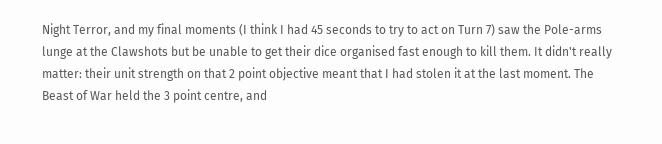Night Terror, and my final moments (I think I had 45 seconds to try to act on Turn 7) saw the Pole-arms lunge at the Clawshots but be unable to get their dice organised fast enough to kill them. It didn't really matter: their unit strength on that 2 point objective meant that I had stolen it at the last moment. The Beast of War held the 3 point centre, and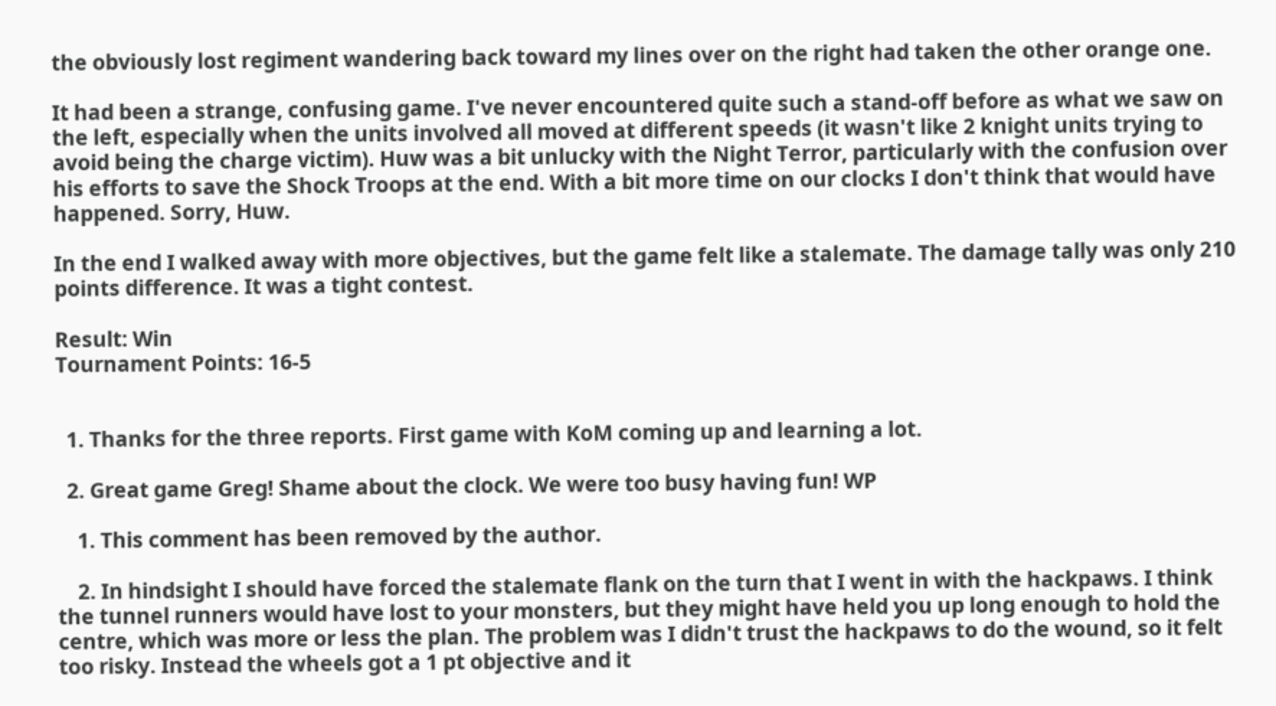the obviously lost regiment wandering back toward my lines over on the right had taken the other orange one.

It had been a strange, confusing game. I've never encountered quite such a stand-off before as what we saw on the left, especially when the units involved all moved at different speeds (it wasn't like 2 knight units trying to avoid being the charge victim). Huw was a bit unlucky with the Night Terror, particularly with the confusion over his efforts to save the Shock Troops at the end. With a bit more time on our clocks I don't think that would have happened. Sorry, Huw.

In the end I walked away with more objectives, but the game felt like a stalemate. The damage tally was only 210 points difference. It was a tight contest.

Result: Win
Tournament Points: 16-5


  1. Thanks for the three reports. First game with KoM coming up and learning a lot.

  2. Great game Greg! Shame about the clock. We were too busy having fun! WP

    1. This comment has been removed by the author.

    2. In hindsight I should have forced the stalemate flank on the turn that I went in with the hackpaws. I think the tunnel runners would have lost to your monsters, but they might have held you up long enough to hold the centre, which was more or less the plan. The problem was I didn't trust the hackpaws to do the wound, so it felt too risky. Instead the wheels got a 1 pt objective and it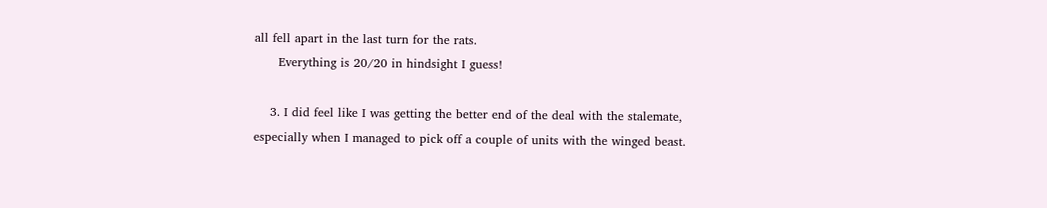all fell apart in the last turn for the rats.
      Everything is 20/20 in hindsight I guess!

    3. I did feel like I was getting the better end of the deal with the stalemate, especially when I managed to pick off a couple of units with the winged beast.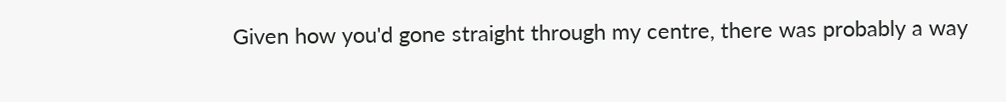Given how you'd gone straight through my centre, there was probably a way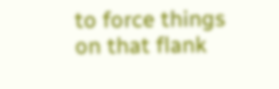to force things on that flank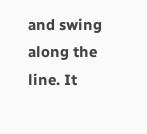and swing along the line. It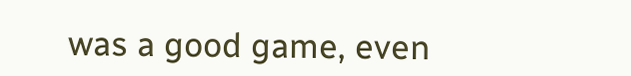was a good game, even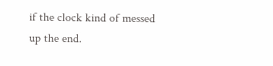if the clock kind of messed up the end.